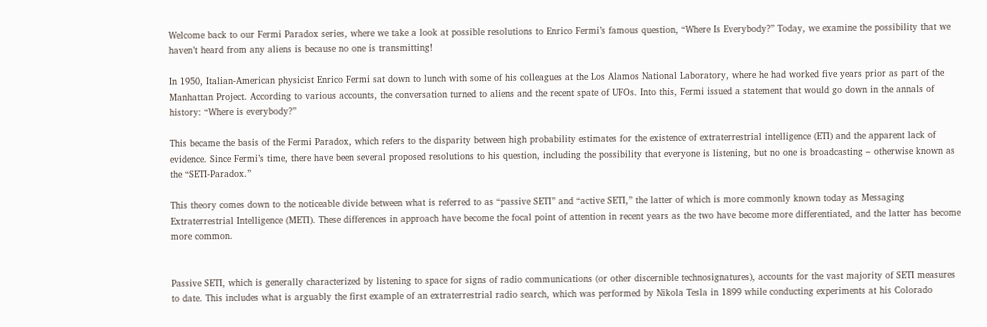Welcome back to our Fermi Paradox series, where we take a look at possible resolutions to Enrico Fermi’s famous question, “Where Is Everybody?” Today, we examine the possibility that we haven’t heard from any aliens is because no one is transmitting!

In 1950, Italian-American physicist Enrico Fermi sat down to lunch with some of his colleagues at the Los Alamos National Laboratory, where he had worked five years prior as part of the Manhattan Project. According to various accounts, the conversation turned to aliens and the recent spate of UFOs. Into this, Fermi issued a statement that would go down in the annals of history: “Where is everybody?”

This became the basis of the Fermi Paradox, which refers to the disparity between high probability estimates for the existence of extraterrestrial intelligence (ETI) and the apparent lack of evidence. Since Fermi’s time, there have been several proposed resolutions to his question, including the possibility that everyone is listening, but no one is broadcasting – otherwise known as the “SETI-Paradox.”

This theory comes down to the noticeable divide between what is referred to as “passive SETI” and “active SETI,” the latter of which is more commonly known today as Messaging Extraterrestrial Intelligence (METI). These differences in approach have become the focal point of attention in recent years as the two have become more differentiated, and the latter has become more common.


Passive SETI, which is generally characterized by listening to space for signs of radio communications (or other discernible technosignatures), accounts for the vast majority of SETI measures to date. This includes what is arguably the first example of an extraterrestrial radio search, which was performed by Nikola Tesla in 1899 while conducting experiments at his Colorado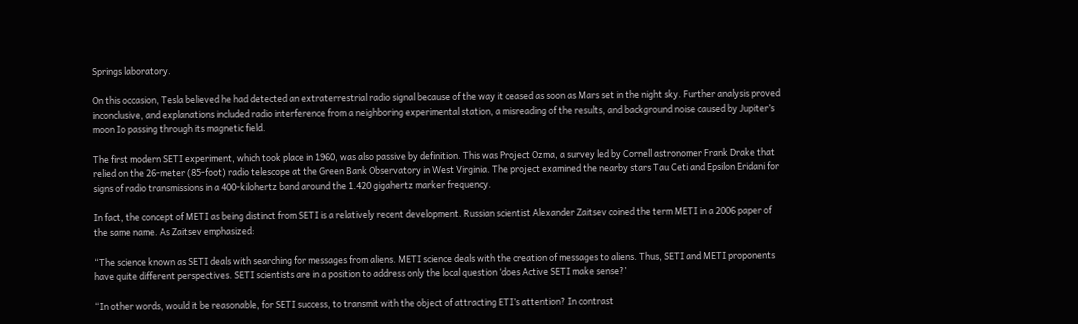Springs laboratory.

On this occasion, Tesla believed he had detected an extraterrestrial radio signal because of the way it ceased as soon as Mars set in the night sky. Further analysis proved inconclusive, and explanations included radio interference from a neighboring experimental station, a misreading of the results, and background noise caused by Jupiter’s moon Io passing through its magnetic field.

The first modern SETI experiment, which took place in 1960, was also passive by definition. This was Project Ozma, a survey led by Cornell astronomer Frank Drake that relied on the 26-meter (85-foot) radio telescope at the Green Bank Observatory in West Virginia. The project examined the nearby stars Tau Ceti and Epsilon Eridani for signs of radio transmissions in a 400-kilohertz band around the 1.420 gigahertz marker frequency.

In fact, the concept of METI as being distinct from SETI is a relatively recent development. Russian scientist Alexander Zaitsev coined the term METI in a 2006 paper of the same name. As Zaitsev emphasized:

“The science known as SETI deals with searching for messages from aliens. METI science deals with the creation of messages to aliens. Thus, SETI and METI proponents have quite different perspectives. SETI scientists are in a position to address only the local question ‘does Active SETI make sense?’

“In other words, would it be reasonable, for SETI success, to transmit with the object of attracting ETI’s attention? In contrast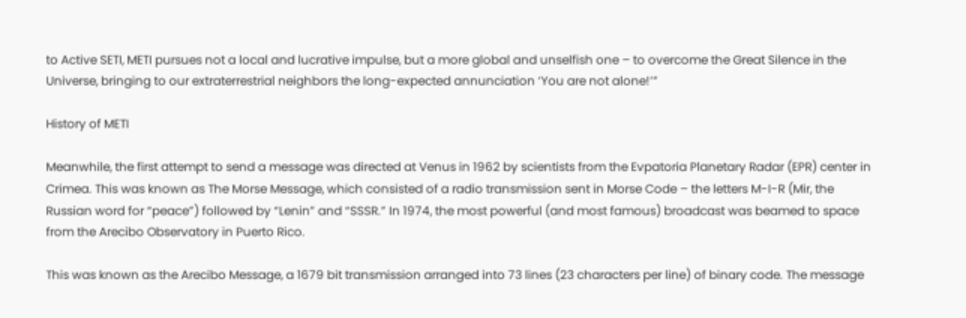to Active SETI, METI pursues not a local and lucrative impulse, but a more global and unselfish one – to overcome the Great Silence in the Universe, bringing to our extraterrestrial neighbors the long-expected annunciation ‘You are not alone!’”

History of METI

Meanwhile, the first attempt to send a message was directed at Venus in 1962 by scientists from the Evpatoria Planetary Radar (EPR) center in Crimea. This was known as The Morse Message, which consisted of a radio transmission sent in Morse Code – the letters M-I-R (Mir, the Russian word for “peace”) followed by “Lenin” and “SSSR.” In 1974, the most powerful (and most famous) broadcast was beamed to space from the Arecibo Observatory in Puerto Rico.

This was known as the Arecibo Message, a 1679 bit transmission arranged into 73 lines (23 characters per line) of binary code. The message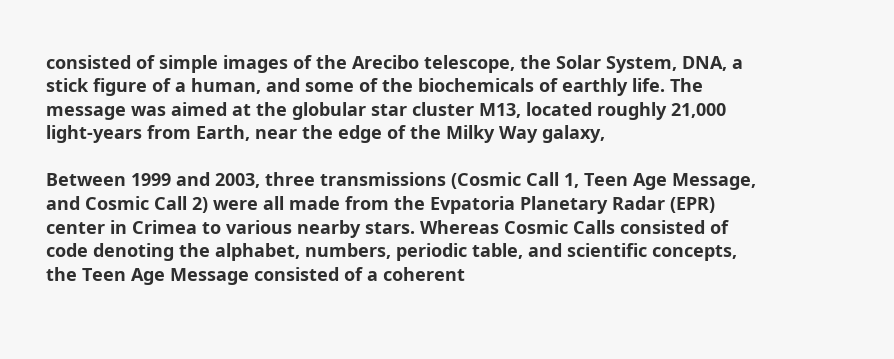consisted of simple images of the Arecibo telescope, the Solar System, DNA, a stick figure of a human, and some of the biochemicals of earthly life. The message was aimed at the globular star cluster M13, located roughly 21,000 light-years from Earth, near the edge of the Milky Way galaxy,

Between 1999 and 2003, three transmissions (Cosmic Call 1, Teen Age Message, and Cosmic Call 2) were all made from the Evpatoria Planetary Radar (EPR) center in Crimea to various nearby stars. Whereas Cosmic Calls consisted of code denoting the alphabet, numbers, periodic table, and scientific concepts, the Teen Age Message consisted of a coherent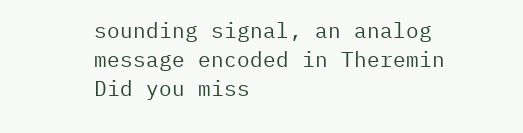sounding signal, an analog message encoded in Theremin
Did you miss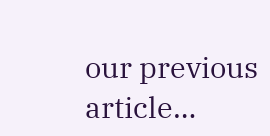our previous article…